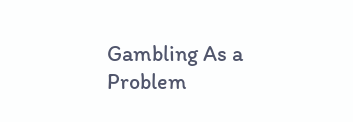Gambling As a Problem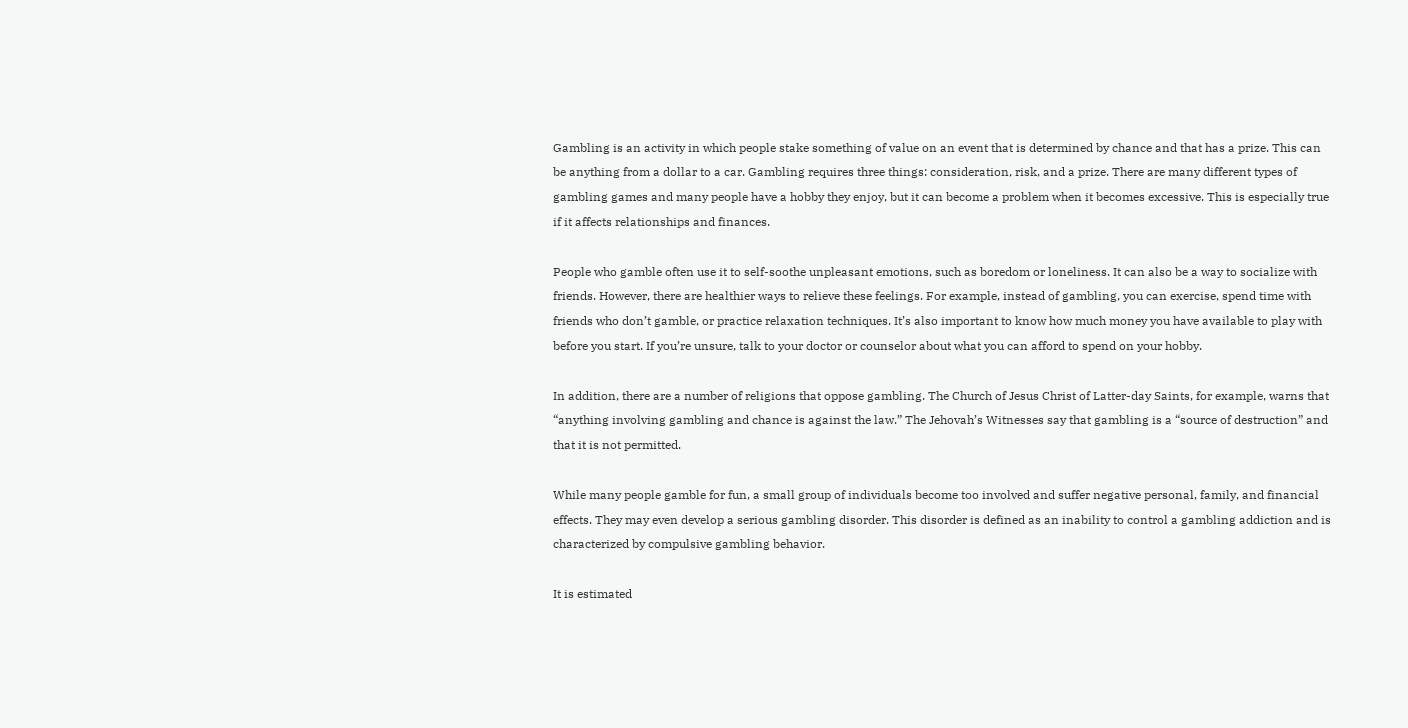Gambling is an activity in which people stake something of value on an event that is determined by chance and that has a prize. This can be anything from a dollar to a car. Gambling requires three things: consideration, risk, and a prize. There are many different types of gambling games and many people have a hobby they enjoy, but it can become a problem when it becomes excessive. This is especially true if it affects relationships and finances.

People who gamble often use it to self-soothe unpleasant emotions, such as boredom or loneliness. It can also be a way to socialize with friends. However, there are healthier ways to relieve these feelings. For example, instead of gambling, you can exercise, spend time with friends who don’t gamble, or practice relaxation techniques. It’s also important to know how much money you have available to play with before you start. If you’re unsure, talk to your doctor or counselor about what you can afford to spend on your hobby.

In addition, there are a number of religions that oppose gambling. The Church of Jesus Christ of Latter-day Saints, for example, warns that “anything involving gambling and chance is against the law.” The Jehovah’s Witnesses say that gambling is a “source of destruction” and that it is not permitted.

While many people gamble for fun, a small group of individuals become too involved and suffer negative personal, family, and financial effects. They may even develop a serious gambling disorder. This disorder is defined as an inability to control a gambling addiction and is characterized by compulsive gambling behavior.

It is estimated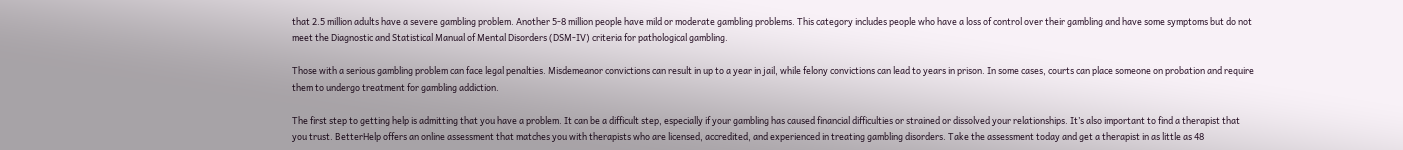that 2.5 million adults have a severe gambling problem. Another 5-8 million people have mild or moderate gambling problems. This category includes people who have a loss of control over their gambling and have some symptoms but do not meet the Diagnostic and Statistical Manual of Mental Disorders (DSM-IV) criteria for pathological gambling.

Those with a serious gambling problem can face legal penalties. Misdemeanor convictions can result in up to a year in jail, while felony convictions can lead to years in prison. In some cases, courts can place someone on probation and require them to undergo treatment for gambling addiction.

The first step to getting help is admitting that you have a problem. It can be a difficult step, especially if your gambling has caused financial difficulties or strained or dissolved your relationships. It’s also important to find a therapist that you trust. BetterHelp offers an online assessment that matches you with therapists who are licensed, accredited, and experienced in treating gambling disorders. Take the assessment today and get a therapist in as little as 48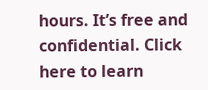hours. It’s free and confidential. Click here to learn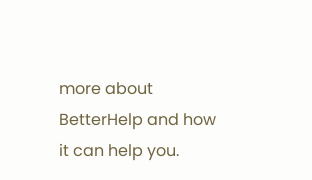more about BetterHelp and how it can help you.